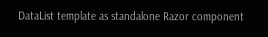DataList template as standalone Razor component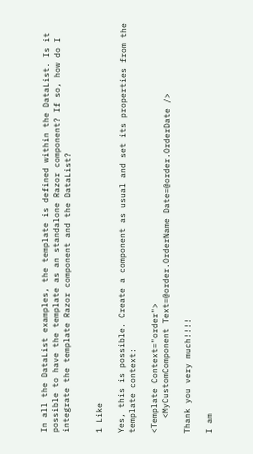In all the DataList examples, the template is defined within the DataList. Is it possible to have the template as an standalone Razor component? If so, how do I integrate the template Razor component and the DataList?


1 Like

Yes, this is possible. Create a component as usual and set its properties from the template context:

<Template Context="order">
   <MyCustomComponent Text=@order.OrderName Date=@order.OrderDate />

Thank you very much!!!!

I am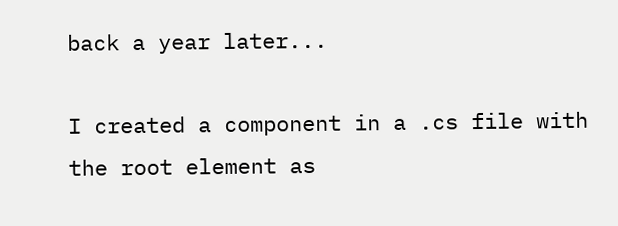back a year later...

I created a component in a .cs file with the root element as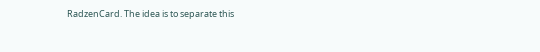RadzenCard. The idea is to separate this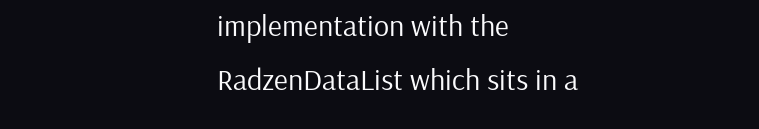implementation with the RadzenDataList which sits in a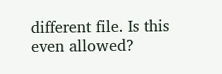different file. Is this even allowed?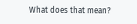What does that mean?